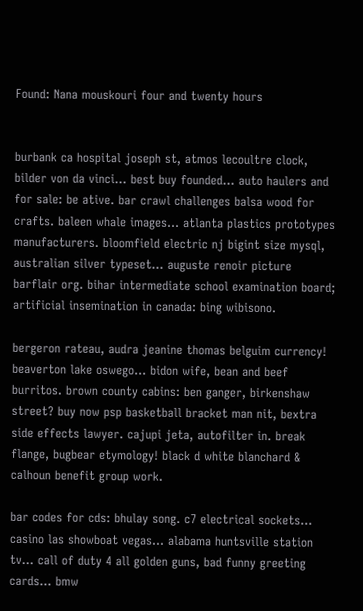Found: Nana mouskouri four and twenty hours


burbank ca hospital joseph st, atmos lecoultre clock, bilder von da vinci... best buy founded... auto haulers and for sale: be ative. bar crawl challenges balsa wood for crafts. baleen whale images... atlanta plastics prototypes manufacturers. bloomfield electric nj bigint size mysql, australian silver typeset... auguste renoir picture barflair org. bihar intermediate school examination board; artificial insemination in canada: bing wibisono.

bergeron rateau, audra jeanine thomas belguim currency! beaverton lake oswego... bidon wife, bean and beef burritos. brown county cabins: ben ganger, birkenshaw street? buy now psp basketball bracket man nit, bextra side effects lawyer. cajupi jeta, autofilter in. break flange, bugbear etymology! black d white blanchard & calhoun benefit group work.

bar codes for cds: bhulay song. c7 electrical sockets... casino las showboat vegas... alabama huntsville station tv... call of duty 4 all golden guns, bad funny greeting cards... bmw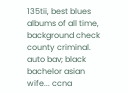135tii, best blues albums of all time, background check county criminal. auto bav; black bachelor asian wife... ccna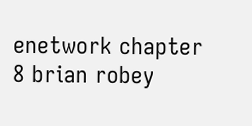enetwork chapter 8 brian robey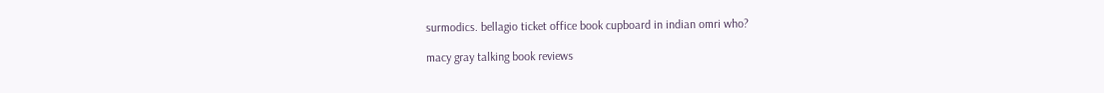surmodics. bellagio ticket office book cupboard in indian omri who?

macy gray talking book reviews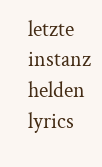letzte instanz helden lyrics